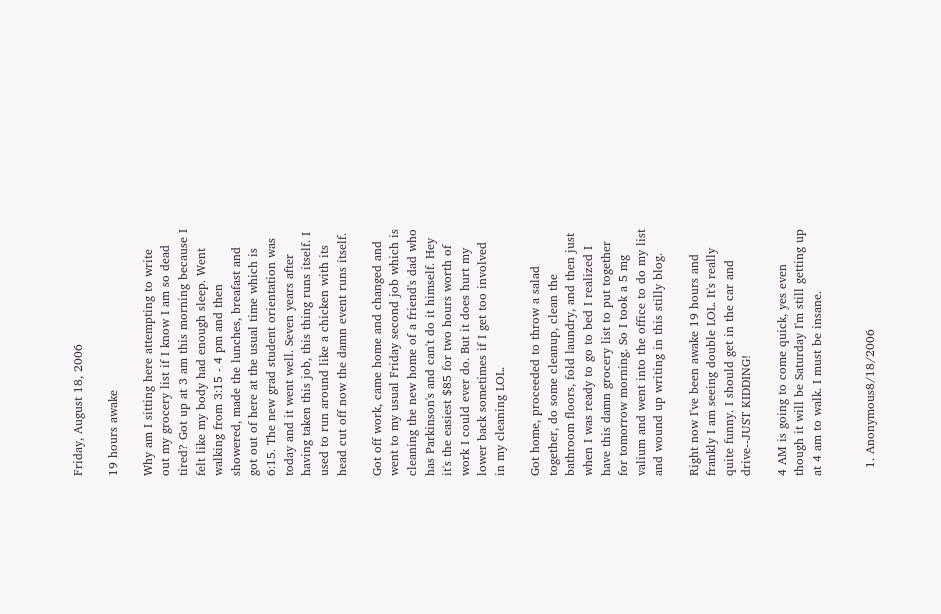Friday, August 18, 2006

19 hours awake

Why am I sitting here attempting to write out my grocery list if I know I am so dead tired? Got up at 3 am this morning because I felt like my body had enough sleep. Went walking from 3:15 - 4 pm and then showered, made the lunches, breafast and got out of here at the usual time which is 6:15. The new grad student orientation was today and it went well. Seven years after having taken this job, this thing runs itself. I used to run around like a chicken with its head cut off now the damn event runs itself.

Got off work, came home and changed and went to my usual Friday second job which is cleaning the new home of a friend's dad who has Parkinson's and can't do it himself. Hey it's the easiest $85 for two hours worth of work I could ever do. But it does hurt my lower back sometimes if I get too involved in my cleaning LOL.

Got home, proceeded to throw a salad together, do some cleanup, clean the bathroom floors, fold laundry, and then just when I was ready to go to bed I realized I have this damn grocery list to put together for tomorrow morning. So I took a 5 mg valium and went into the office to do my list and wound up writing in this stilly blog.

Right now I've been awake 19 hours and frankly I am seeing double LOL. It's really quite funny. I should get in the car and drive--JUST KIDDING!

4 AM is going to come quick, yes even though it will be Saturday I'm still getting up at 4 am to walk. I must be insane.


  1. Anonymous8/18/2006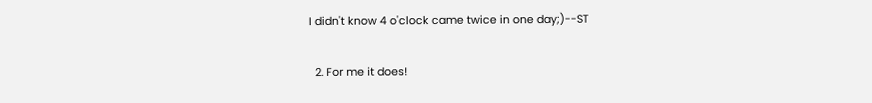I didn't know 4 o'clock came twice in one day;)--ST

  2. For me it does!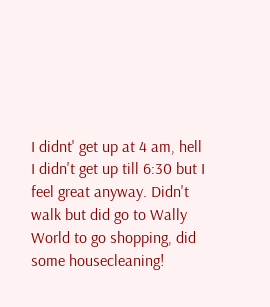I didnt' get up at 4 am, hell I didn't get up till 6:30 but I feel great anyway. Didn't walk but did go to Wally World to go shopping, did some housecleaning!